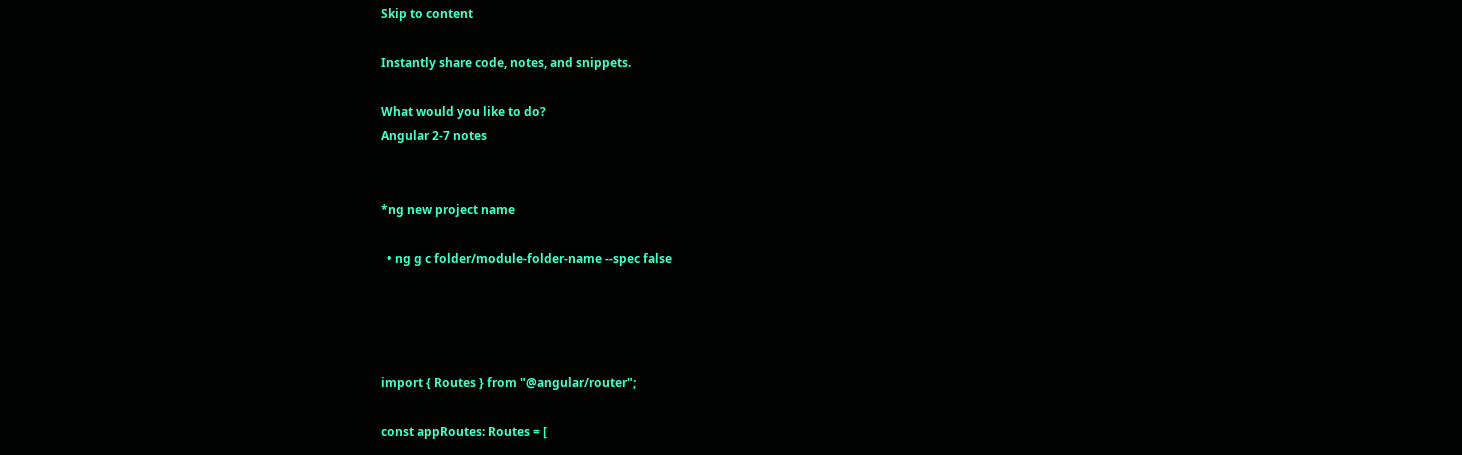Skip to content

Instantly share code, notes, and snippets.

What would you like to do?
Angular 2-7 notes


*ng new project name

  • ng g c folder/module-folder-name --spec false




import { Routes } from "@angular/router";

const appRoutes: Routes = [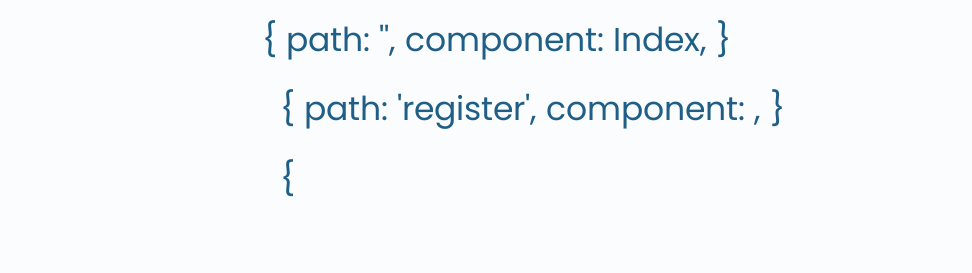{ path: '', component: Index, }
  { path: 'register', component: , }
  {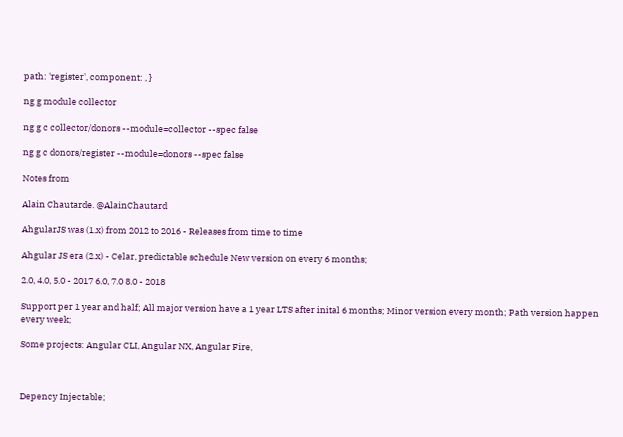path: 'register', component: , }

ng g module collector

ng g c collector/donors --module=collector --spec false

ng g c donors/register --module=donors --spec false

Notes from

Alain Chautarde. @AlainChautard

AhgularJS was (1.x) from 2012 to 2016 - Releases from time to time

Ahgular JS era (2.x) - Celar, predictable schedule New version on every 6 months;

2.0, 4.0, 5.0 - 2017 6.0, 7.0 8.0 - 2018

Support per 1 year and half; All major version have a 1 year LTS after inital 6 months; Minor version every month; Path version happen every week;

Some projects: Angular CLI, Angular NX, Angular Fire,



Depency Injectable;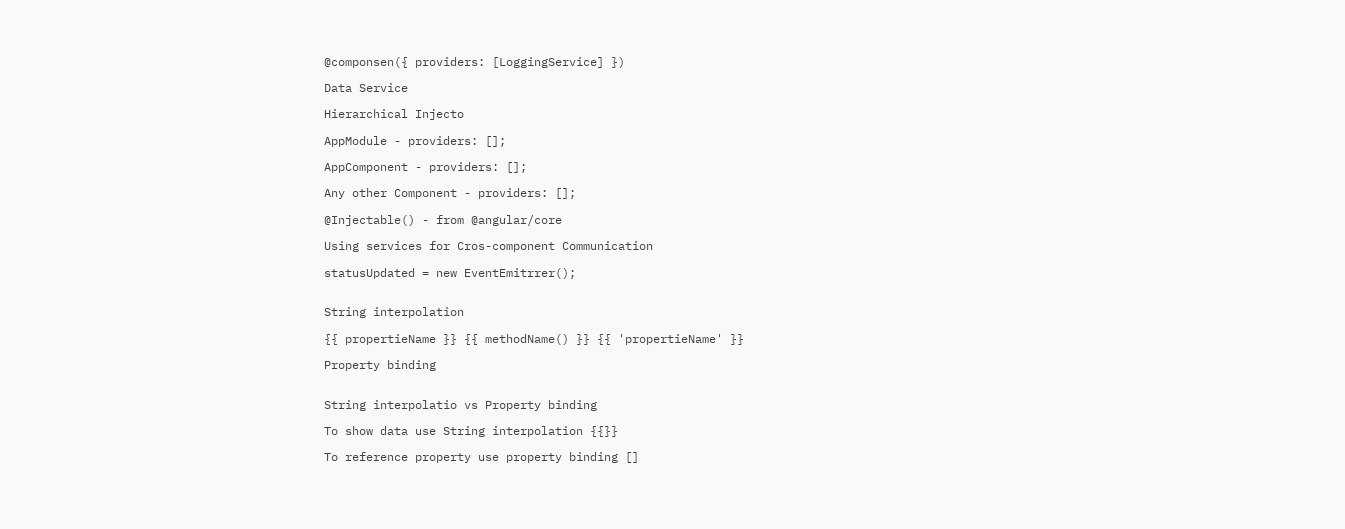@componsen({ providers: [LoggingService] })

Data Service

Hierarchical Injecto

AppModule - providers: [];

AppComponent - providers: [];

Any other Component - providers: [];

@Injectable() - from @angular/core

Using services for Cros-component Communication

statusUpdated = new EventEmitrrer();


String interpolation

{{ propertieName }} {{ methodName() }} {{ 'propertieName' }}

Property binding


String interpolatio vs Property binding

To show data use String interpolation {{}}

To reference property use property binding []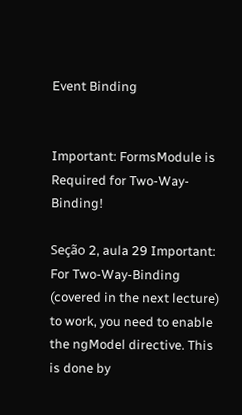Event Binding


Important: FormsModule is Required for Two-Way-Binding!

Seção 2, aula 29 Important: For Two-Way-Binding (covered in the next lecture) to work, you need to enable the ngModel directive. This is done by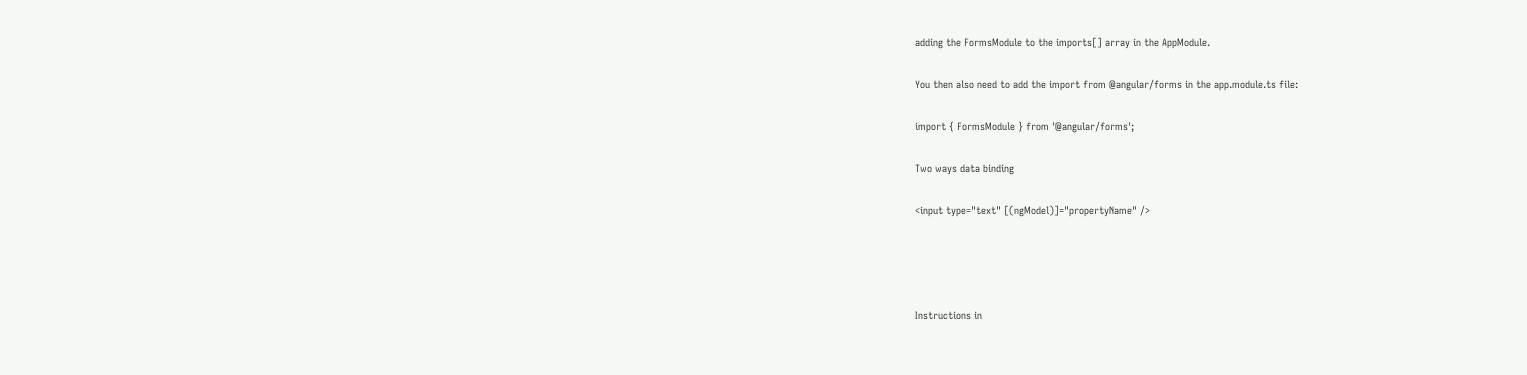adding the FormsModule to the imports[] array in the AppModule.

You then also need to add the import from @angular/forms in the app.module.ts file:

import { FormsModule } from '@angular/forms';

Two ways data binding

<input type="text" [(ngModel)]="propertyName" />




Instructions in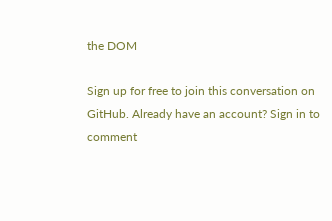the DOM

Sign up for free to join this conversation on GitHub. Already have an account? Sign in to comment